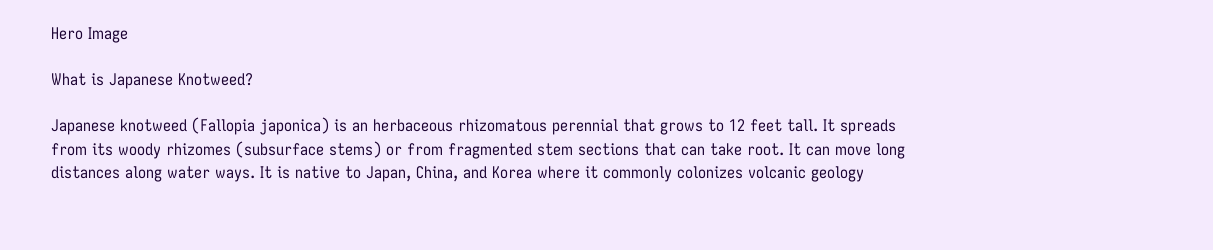Hero Image

What is Japanese Knotweed?

Japanese knotweed (Fallopia japonica) is an herbaceous rhizomatous perennial that grows to 12 feet tall. It spreads from its woody rhizomes (subsurface stems) or from fragmented stem sections that can take root. It can move long distances along water ways. It is native to Japan, China, and Korea where it commonly colonizes volcanic geology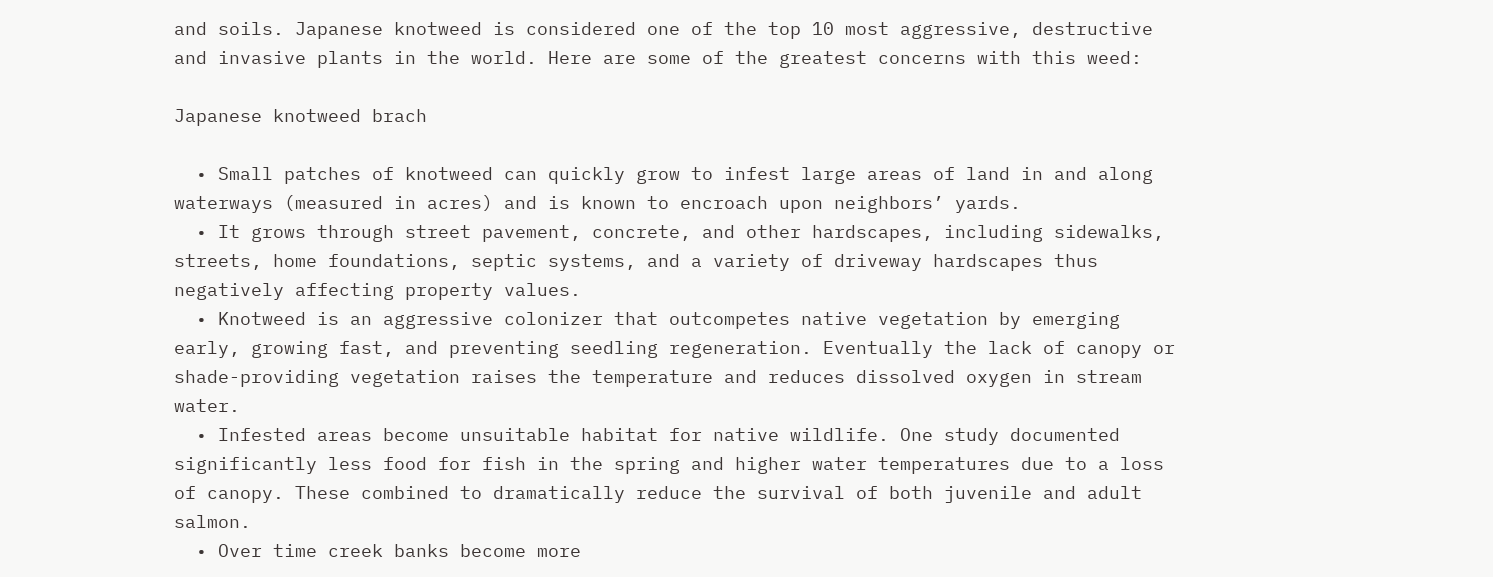and soils. Japanese knotweed is considered one of the top 10 most aggressive, destructive and invasive plants in the world. Here are some of the greatest concerns with this weed:

Japanese knotweed brach

  • Small patches of knotweed can quickly grow to infest large areas of land in and along waterways (measured in acres) and is known to encroach upon neighbors’ yards.
  • It grows through street pavement, concrete, and other hardscapes, including sidewalks, streets, home foundations, septic systems, and a variety of driveway hardscapes thus negatively affecting property values.
  • Knotweed is an aggressive colonizer that outcompetes native vegetation by emerging early, growing fast, and preventing seedling regeneration. Eventually the lack of canopy or shade-providing vegetation raises the temperature and reduces dissolved oxygen in stream water.
  • Infested areas become unsuitable habitat for native wildlife. One study documented significantly less food for fish in the spring and higher water temperatures due to a loss of canopy. These combined to dramatically reduce the survival of both juvenile and adult salmon.
  • Over time creek banks become more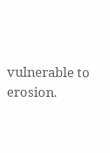vulnerable to erosion.